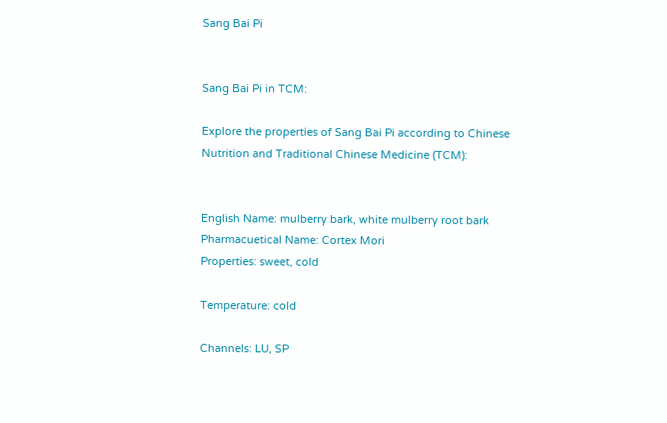Sang Bai Pi


Sang Bai Pi in TCM:

Explore the properties of Sang Bai Pi according to Chinese
Nutrition and Traditional Chinese Medicine (TCM):


English Name: mulberry bark, white mulberry root bark
Pharmacuetical Name: Cortex Mori
Properties: sweet, cold

Temperature: cold

Channels: LU, SP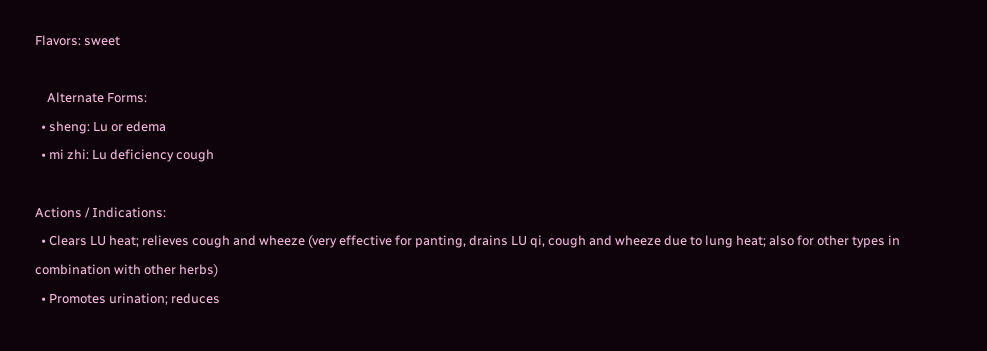Flavors: sweet

    Alternate Forms:
  • sheng: Lu or edema
  • mi zhi: Lu deficiency cough

Actions / Indications:
  • Clears LU heat; relieves cough and wheeze (very effective for panting, drains LU qi, cough and wheeze due to lung heat; also for other types in combination with other herbs)
  • Promotes urination; reduces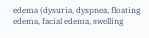edema (dysuria, dyspnea, floating edema, facial edema, swelling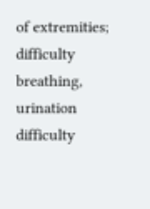of extremities; difficulty breathing, urination difficulty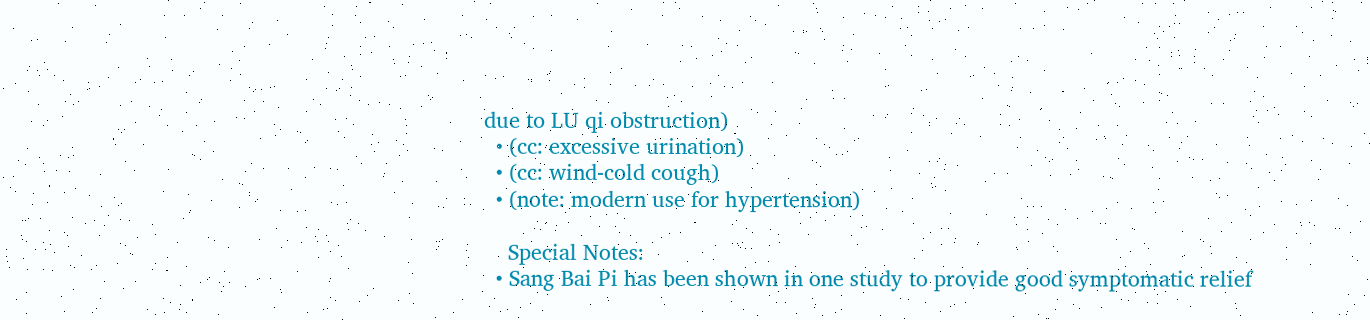due to LU qi obstruction)
  • (cc: excessive urination)
  • (cc: wind-cold cough)
  • (note: modern use for hypertension)

    Special Notes:
  • Sang Bai Pi has been shown in one study to provide good symptomatic relief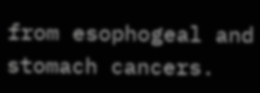from esophogeal and stomach cancers.